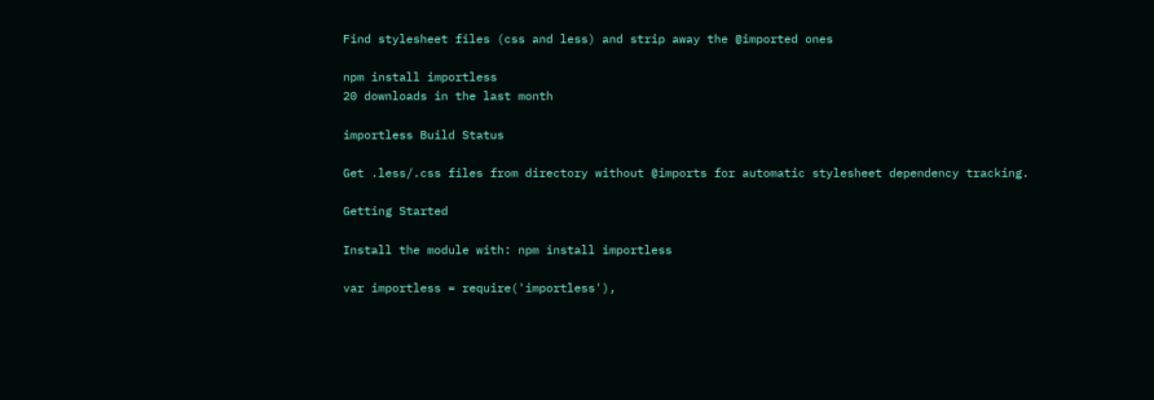Find stylesheet files (css and less) and strip away the @imported ones

npm install importless
20 downloads in the last month

importless Build Status

Get .less/.css files from directory without @imports for automatic stylesheet dependency tracking.

Getting Started

Install the module with: npm install importless

var importless = require('importless'),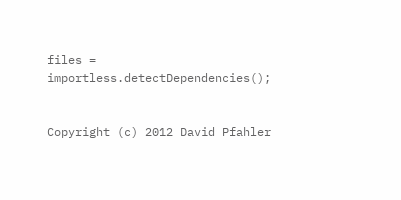files = importless.detectDependencies();


Copyright (c) 2012 David Pfahler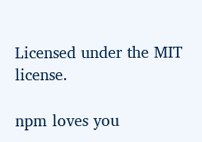Licensed under the MIT license.

npm loves you